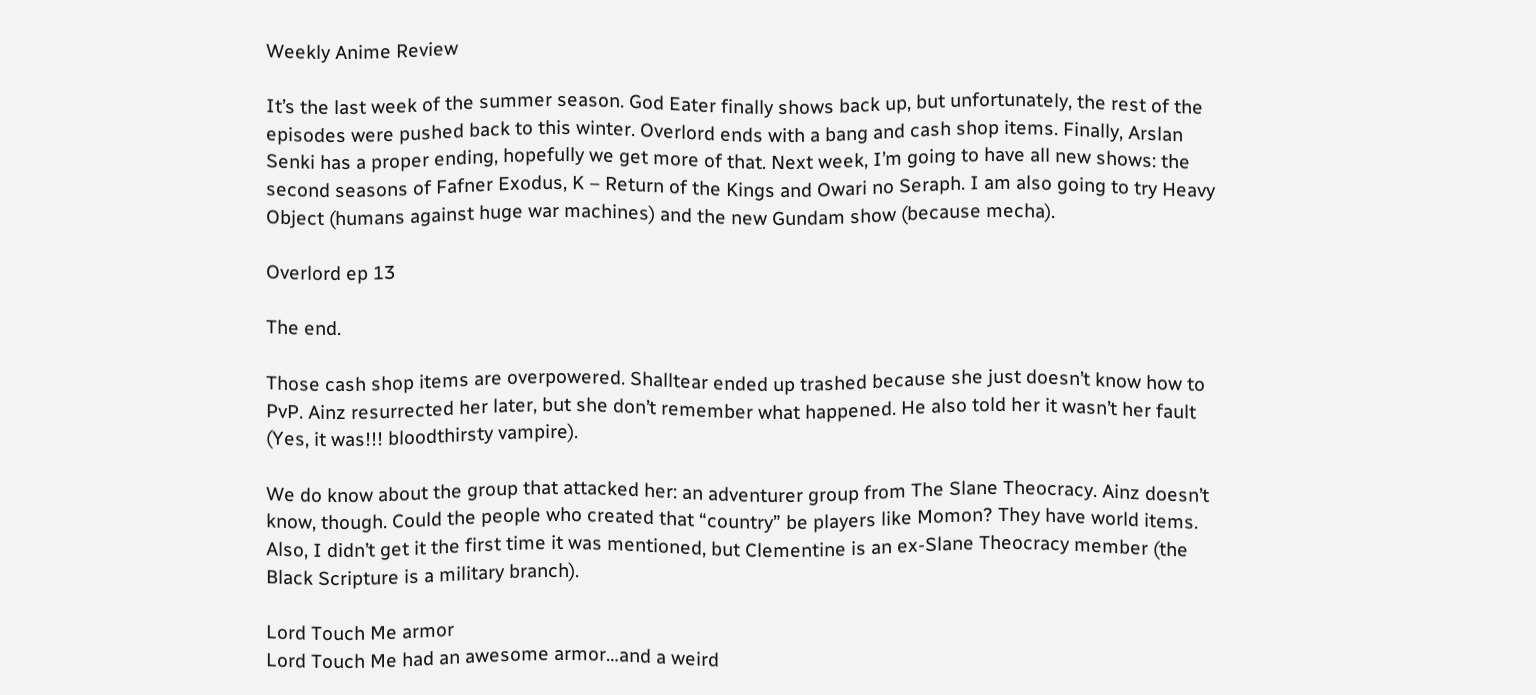Weekly Anime Review

It’s the last week of the summer season. God Eater finally shows back up, but unfortunately, the rest of the episodes were pushed back to this winter. Overlord ends with a bang and cash shop items. Finally, Arslan Senki has a proper ending, hopefully we get more of that. Next week, I’m going to have all new shows: the second seasons of Fafner Exodus, K – Return of the Kings and Owari no Seraph. I am also going to try Heavy Object (humans against huge war machines) and the new Gundam show (because mecha).

Overlord ep 13

The end.

Those cash shop items are overpowered. Shalltear ended up trashed because she just doesn’t know how to PvP. Ainz resurrected her later, but she don’t remember what happened. He also told her it wasn’t her fault (Yes, it was!!! bloodthirsty vampire).

We do know about the group that attacked her: an adventurer group from The Slane Theocracy. Ainz doesn’t know, though. Could the people who created that “country” be players like Momon? They have world items. Also, I didn’t get it the first time it was mentioned, but Clementine is an ex-Slane Theocracy member (the Black Scripture is a military branch).

Lord Touch Me armor
Lord Touch Me had an awesome armor…and a weird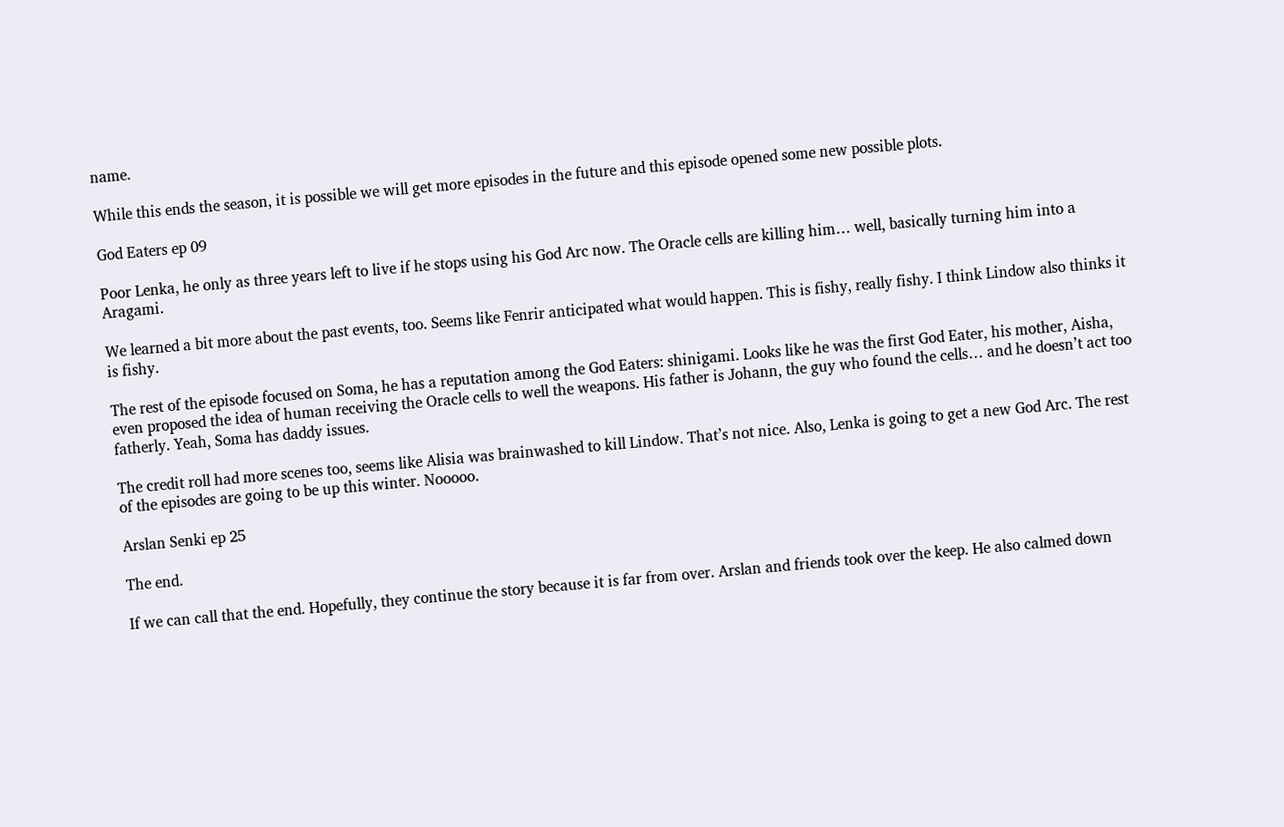name.

While this ends the season, it is possible we will get more episodes in the future and this episode opened some new possible plots.

God Eaters ep 09

Poor Lenka, he only as three years left to live if he stops using his God Arc now. The Oracle cells are killing him… well, basically turning him into a Aragami.

We learned a bit more about the past events, too. Seems like Fenrir anticipated what would happen. This is fishy, really fishy. I think Lindow also thinks it is fishy.

The rest of the episode focused on Soma, he has a reputation among the God Eaters: shinigami. Looks like he was the first God Eater, his mother, Aisha, even proposed the idea of human receiving the Oracle cells to well the weapons. His father is Johann, the guy who found the cells… and he doesn’t act too fatherly. Yeah, Soma has daddy issues.

The credit roll had more scenes too, seems like Alisia was brainwashed to kill Lindow. That’s not nice. Also, Lenka is going to get a new God Arc. The rest of the episodes are going to be up this winter. Nooooo.

Arslan Senki ep 25

The end.

If we can call that the end. Hopefully, they continue the story because it is far from over. Arslan and friends took over the keep. He also calmed down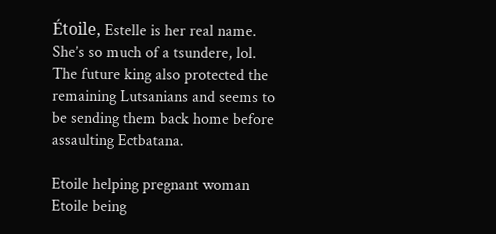Étoile, Estelle is her real name. She’s so much of a tsundere, lol. The future king also protected the remaining Lutsanians and seems to be sending them back home before assaulting Ectbatana.

Etoile helping pregnant woman
Etoile being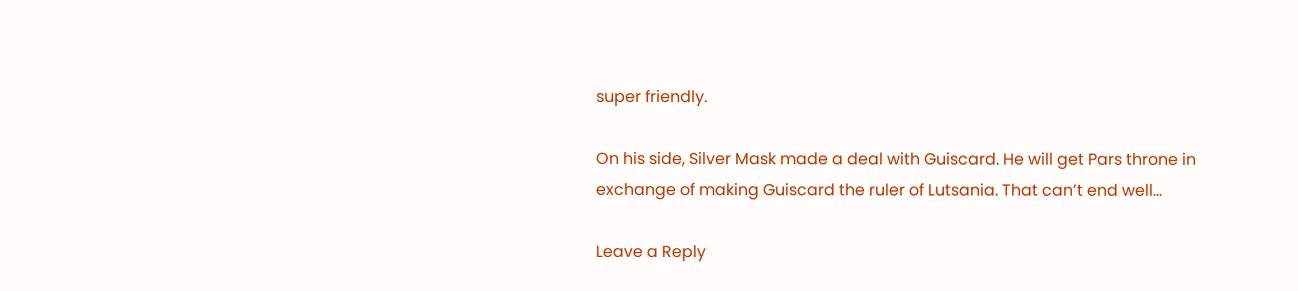super friendly.

On his side, Silver Mask made a deal with Guiscard. He will get Pars throne in exchange of making Guiscard the ruler of Lutsania. That can’t end well…

Leave a Reply